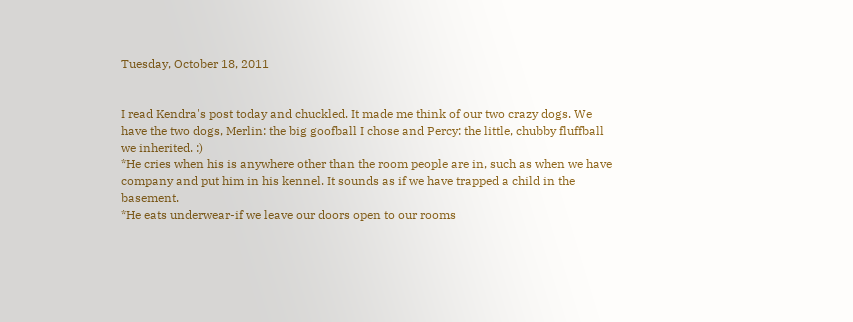Tuesday, October 18, 2011


I read Kendra's post today and chuckled. It made me think of our two crazy dogs. We have the two dogs, Merlin: the big goofball I chose and Percy: the little, chubby fluffball we inherited. :)
*He cries when his is anywhere other than the room people are in, such as when we have company and put him in his kennel. It sounds as if we have trapped a child in the basement.
*He eats underwear-if we leave our doors open to our rooms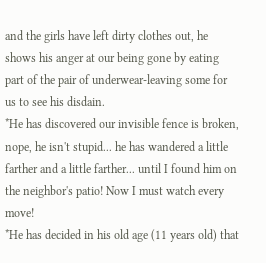and the girls have left dirty clothes out, he shows his anger at our being gone by eating part of the pair of underwear-leaving some for us to see his disdain.
*He has discovered our invisible fence is broken, nope, he isn't stupid... he has wandered a little farther and a little farther... until I found him on the neighbor's patio! Now I must watch every move!
*He has decided in his old age (11 years old) that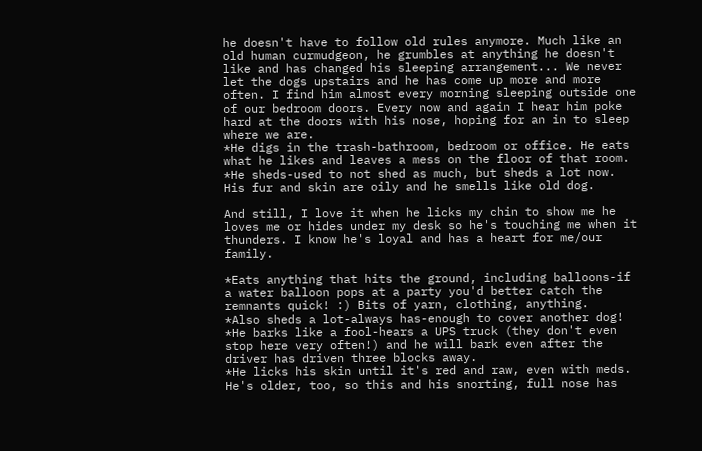he doesn't have to follow old rules anymore. Much like an old human curmudgeon, he grumbles at anything he doesn't like and has changed his sleeping arrangement... We never let the dogs upstairs and he has come up more and more often. I find him almost every morning sleeping outside one of our bedroom doors. Every now and again I hear him poke hard at the doors with his nose, hoping for an in to sleep where we are.
*He digs in the trash-bathroom, bedroom or office. He eats what he likes and leaves a mess on the floor of that room.
*He sheds-used to not shed as much, but sheds a lot now. His fur and skin are oily and he smells like old dog.

And still, I love it when he licks my chin to show me he loves me or hides under my desk so he's touching me when it thunders. I know he's loyal and has a heart for me/our family.

*Eats anything that hits the ground, including balloons-if a water balloon pops at a party you'd better catch the remnants quick! :) Bits of yarn, clothing, anything.
*Also sheds a lot-always has-enough to cover another dog!
*He barks like a fool-hears a UPS truck (they don't even stop here very often!) and he will bark even after the driver has driven three blocks away.
*He licks his skin until it's red and raw, even with meds. He's older, too, so this and his snorting, full nose has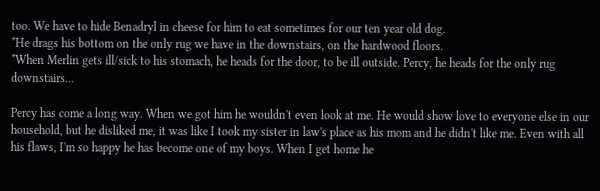too. We have to hide Benadryl in cheese for him to eat sometimes for our ten year old dog.
*He drags his bottom on the only rug we have in the downstairs, on the hardwood floors.
*When Merlin gets ill/sick to his stomach, he heads for the door, to be ill outside. Percy, he heads for the only rug downstairs...

Percy has come a long way. When we got him he wouldn't even look at me. He would show love to everyone else in our household, but he disliked me, it was like I took my sister in law's place as his mom and he didn't like me. Even with all his flaws, I'm so happy he has become one of my boys. When I get home he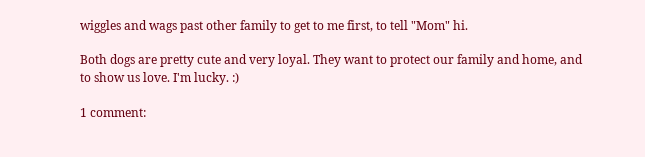wiggles and wags past other family to get to me first, to tell "Mom" hi.

Both dogs are pretty cute and very loyal. They want to protect our family and home, and to show us love. I'm lucky. :)

1 comment: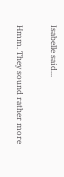Isabelle said...

Hmm. They sound rather more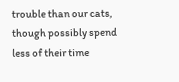trouble than our cats, though possibly spend less of their time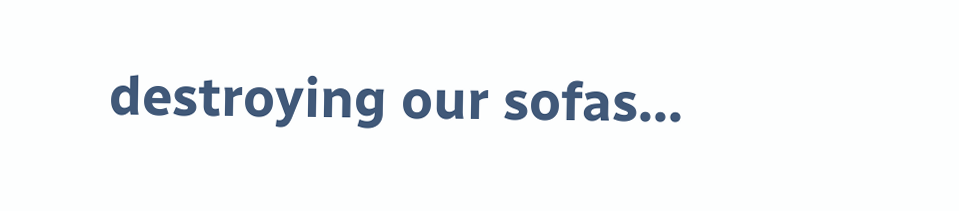destroying our sofas...